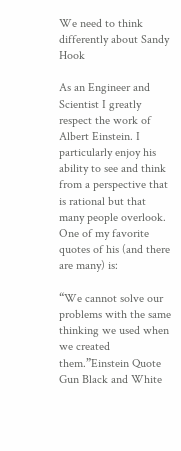We need to think differently about Sandy Hook

As an Engineer and Scientist I greatly respect the work of Albert Einstein. I particularly enjoy his ability to see and think from a perspective that is rational but that many people overlook. One of my favorite quotes of his (and there are many) is:

“We cannot solve our problems with the same thinking we used when we created them.”Einstein Quote Gun Black and White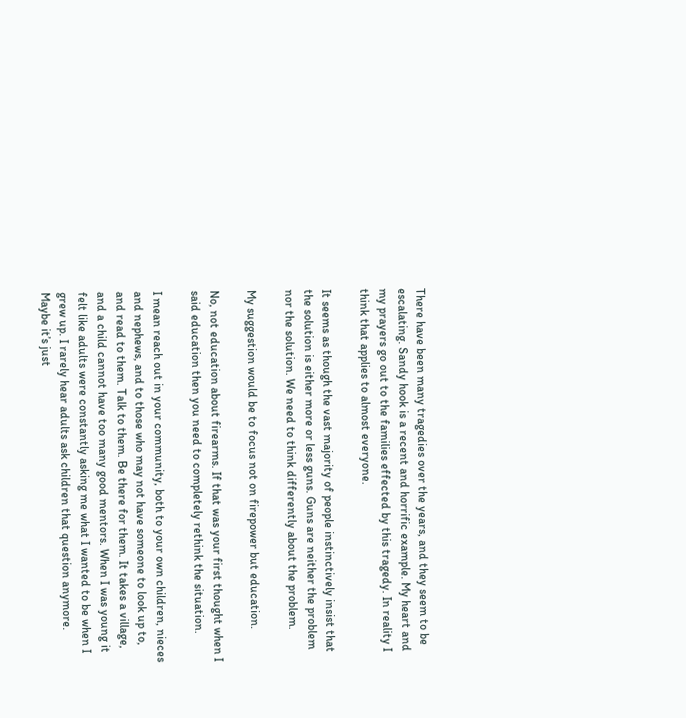There have been many tragedies over the years, and they seem to be escalating. Sandy hook is a recent and horrific example. My heart and my prayers go out to the families effected by this tragedy. In reality I think that applies to almost everyone.

It seems as though the vast majority of people instinctively insist that the solution is either more or less guns. Guns are neither the problem nor the solution. We need to think differently about the problem.

My suggestion would be to focus not on firepower but education.

No, not education about firearms. If that was your first thought when I said education then you need to completely rethink the situation.

I mean reach out in your community, both to your own children, nieces and nephews, and to those who may not have someone to look up to, and read to them. Talk to them. Be there for them. It takes a village, and a child cannot have too many good mentors. When I was young it felt like adults were constantly asking me what I wanted to be when I grew up. I rarely hear adults ask children that question anymore. Maybe it’s just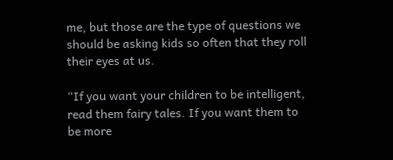me, but those are the type of questions we should be asking kids so often that they roll their eyes at us.

“If you want your children to be intelligent, read them fairy tales. If you want them to be more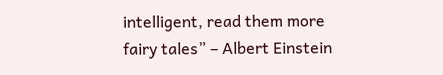intelligent, read them more fairy tales” – Albert Einstein